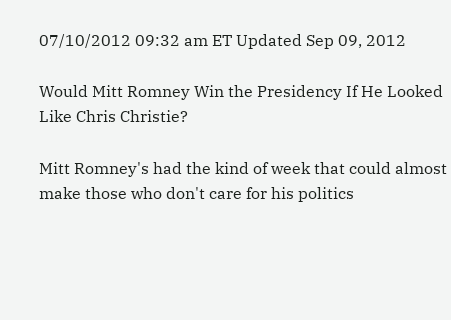07/10/2012 09:32 am ET Updated Sep 09, 2012

Would Mitt Romney Win the Presidency If He Looked Like Chris Christie?

Mitt Romney's had the kind of week that could almost make those who don't care for his politics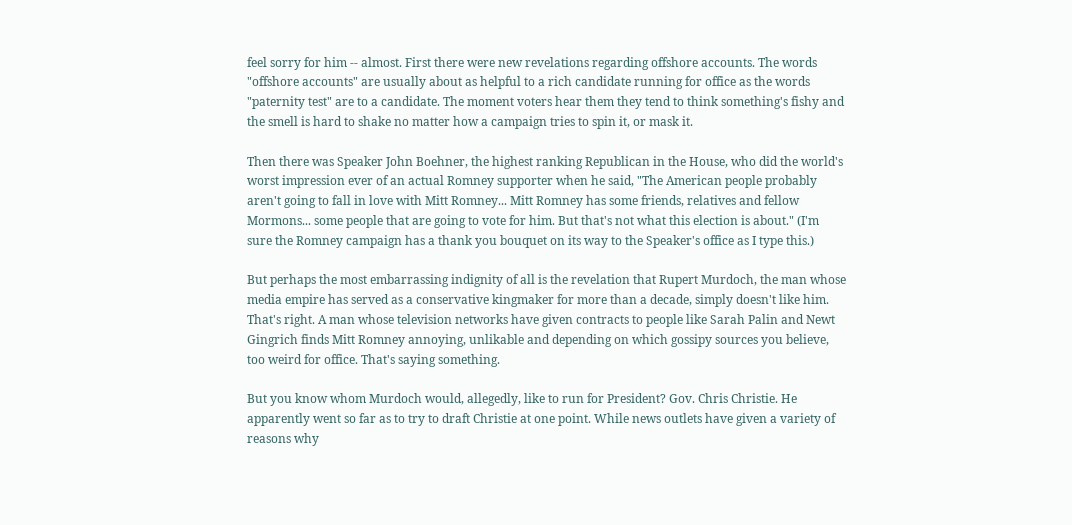feel sorry for him -- almost. First there were new revelations regarding offshore accounts. The words "offshore accounts" are usually about as helpful to a rich candidate running for office as the words "paternity test" are to a candidate. The moment voters hear them they tend to think something's fishy and the smell is hard to shake no matter how a campaign tries to spin it, or mask it.

Then there was Speaker John Boehner, the highest ranking Republican in the House, who did the world's worst impression ever of an actual Romney supporter when he said, "The American people probably aren't going to fall in love with Mitt Romney... Mitt Romney has some friends, relatives and fellow Mormons... some people that are going to vote for him. But that's not what this election is about." (I'm sure the Romney campaign has a thank you bouquet on its way to the Speaker's office as I type this.)

But perhaps the most embarrassing indignity of all is the revelation that Rupert Murdoch, the man whose media empire has served as a conservative kingmaker for more than a decade, simply doesn't like him. That's right. A man whose television networks have given contracts to people like Sarah Palin and Newt Gingrich finds Mitt Romney annoying, unlikable and depending on which gossipy sources you believe, too weird for office. That's saying something.

But you know whom Murdoch would, allegedly, like to run for President? Gov. Chris Christie. He apparently went so far as to try to draft Christie at one point. While news outlets have given a variety of reasons why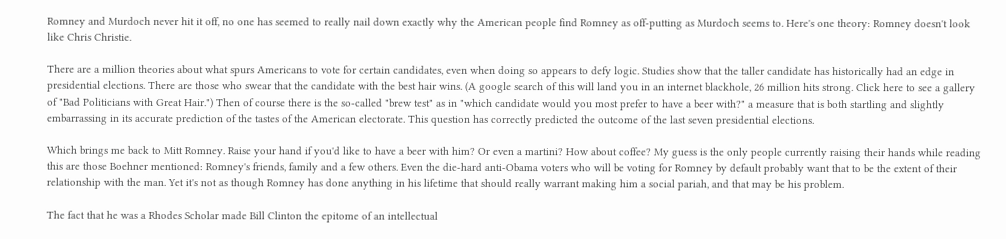Romney and Murdoch never hit it off, no one has seemed to really nail down exactly why the American people find Romney as off-putting as Murdoch seems to. Here's one theory: Romney doesn't look like Chris Christie.

There are a million theories about what spurs Americans to vote for certain candidates, even when doing so appears to defy logic. Studies show that the taller candidate has historically had an edge in presidential elections. There are those who swear that the candidate with the best hair wins. (A google search of this will land you in an internet blackhole, 26 million hits strong. Click here to see a gallery of "Bad Politicians with Great Hair.") Then of course there is the so-called "brew test" as in "which candidate would you most prefer to have a beer with?" a measure that is both startling and slightly embarrassing in its accurate prediction of the tastes of the American electorate. This question has correctly predicted the outcome of the last seven presidential elections.

Which brings me back to Mitt Romney. Raise your hand if you'd like to have a beer with him? Or even a martini? How about coffee? My guess is the only people currently raising their hands while reading this are those Boehner mentioned: Romney's friends, family and a few others. Even the die-hard anti-Obama voters who will be voting for Romney by default probably want that to be the extent of their relationship with the man. Yet it's not as though Romney has done anything in his lifetime that should really warrant making him a social pariah, and that may be his problem.

The fact that he was a Rhodes Scholar made Bill Clinton the epitome of an intellectual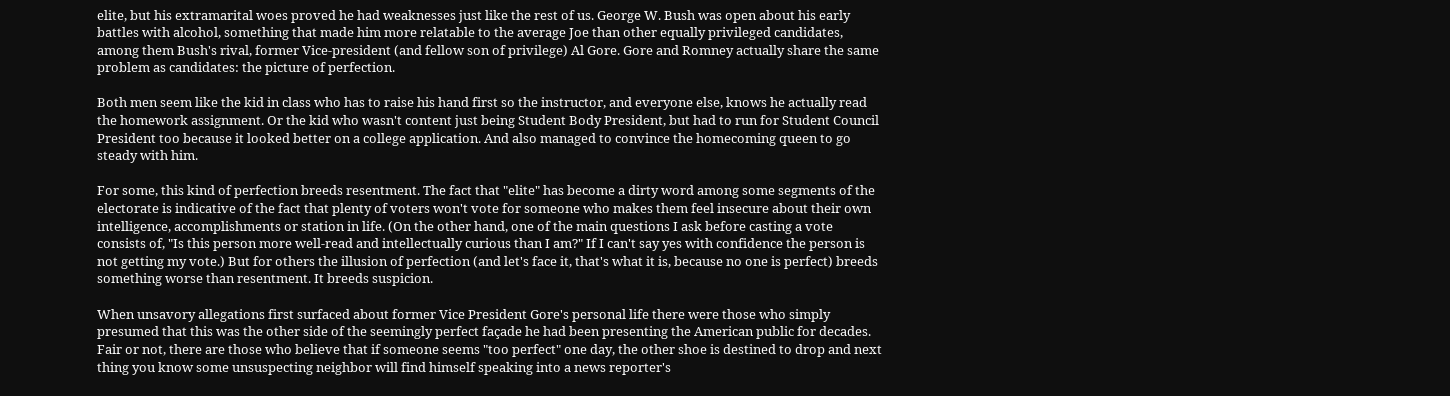elite, but his extramarital woes proved he had weaknesses just like the rest of us. George W. Bush was open about his early battles with alcohol, something that made him more relatable to the average Joe than other equally privileged candidates, among them Bush's rival, former Vice-president (and fellow son of privilege) Al Gore. Gore and Romney actually share the same problem as candidates: the picture of perfection.

Both men seem like the kid in class who has to raise his hand first so the instructor, and everyone else, knows he actually read the homework assignment. Or the kid who wasn't content just being Student Body President, but had to run for Student Council President too because it looked better on a college application. And also managed to convince the homecoming queen to go steady with him.

For some, this kind of perfection breeds resentment. The fact that "elite" has become a dirty word among some segments of the electorate is indicative of the fact that plenty of voters won't vote for someone who makes them feel insecure about their own intelligence, accomplishments or station in life. (On the other hand, one of the main questions I ask before casting a vote consists of, "Is this person more well-read and intellectually curious than I am?" If I can't say yes with confidence the person is not getting my vote.) But for others the illusion of perfection (and let's face it, that's what it is, because no one is perfect) breeds something worse than resentment. It breeds suspicion.

When unsavory allegations first surfaced about former Vice President Gore's personal life there were those who simply presumed that this was the other side of the seemingly perfect façade he had been presenting the American public for decades. Fair or not, there are those who believe that if someone seems "too perfect" one day, the other shoe is destined to drop and next thing you know some unsuspecting neighbor will find himself speaking into a news reporter's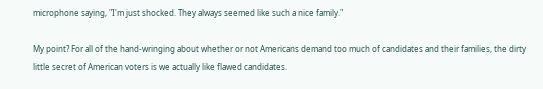microphone saying, "I'm just shocked. They always seemed like such a nice family."

My point? For all of the hand-wringing about whether or not Americans demand too much of candidates and their families, the dirty little secret of American voters is we actually like flawed candidates.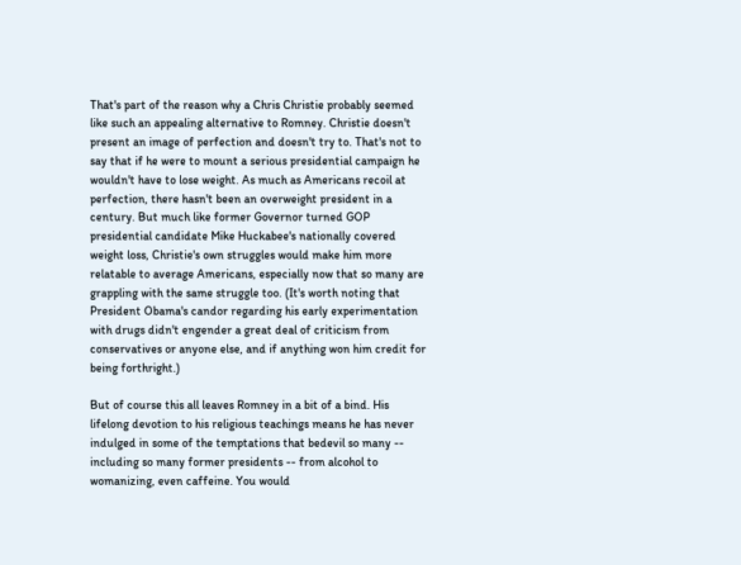That's part of the reason why a Chris Christie probably seemed like such an appealing alternative to Romney. Christie doesn't present an image of perfection and doesn't try to. That's not to say that if he were to mount a serious presidential campaign he wouldn't have to lose weight. As much as Americans recoil at perfection, there hasn't been an overweight president in a century. But much like former Governor turned GOP presidential candidate Mike Huckabee's nationally covered weight loss, Christie's own struggles would make him more relatable to average Americans, especially now that so many are grappling with the same struggle too. (It's worth noting that President Obama's candor regarding his early experimentation with drugs didn't engender a great deal of criticism from conservatives or anyone else, and if anything won him credit for being forthright.)

But of course this all leaves Romney in a bit of a bind. His lifelong devotion to his religious teachings means he has never indulged in some of the temptations that bedevil so many -- including so many former presidents -- from alcohol to womanizing, even caffeine. You would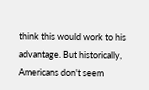think this would work to his advantage. But historically, Americans don't seem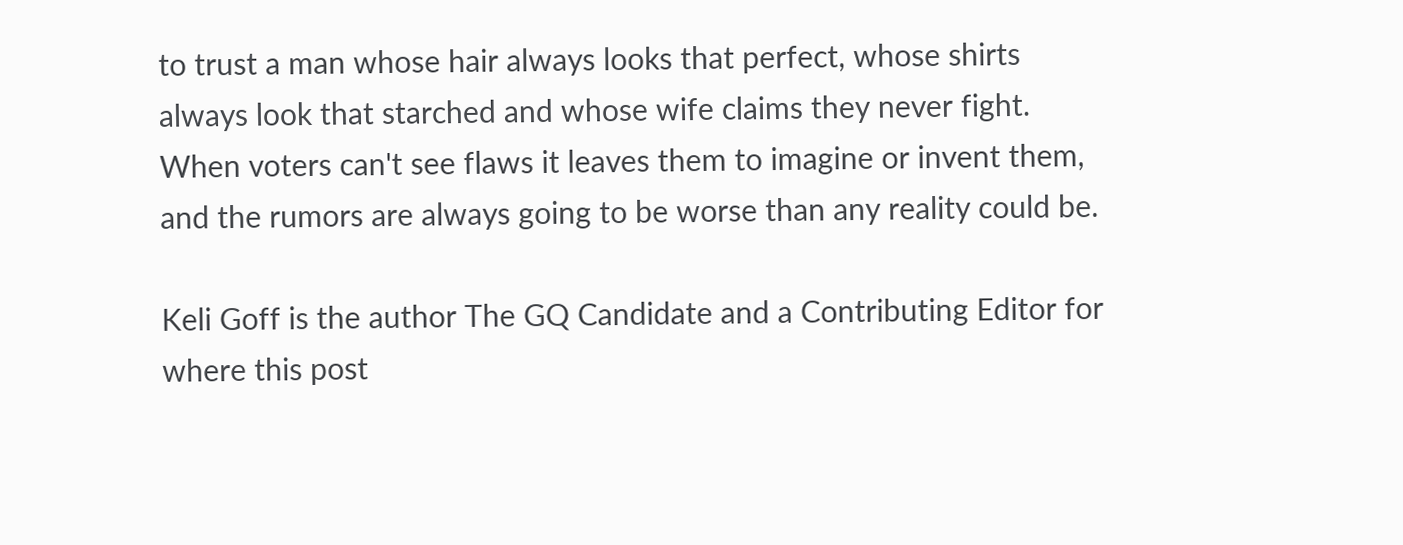to trust a man whose hair always looks that perfect, whose shirts always look that starched and whose wife claims they never fight. When voters can't see flaws it leaves them to imagine or invent them, and the rumors are always going to be worse than any reality could be.

Keli Goff is the author The GQ Candidate and a Contributing Editor for where this post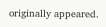originally appeared.